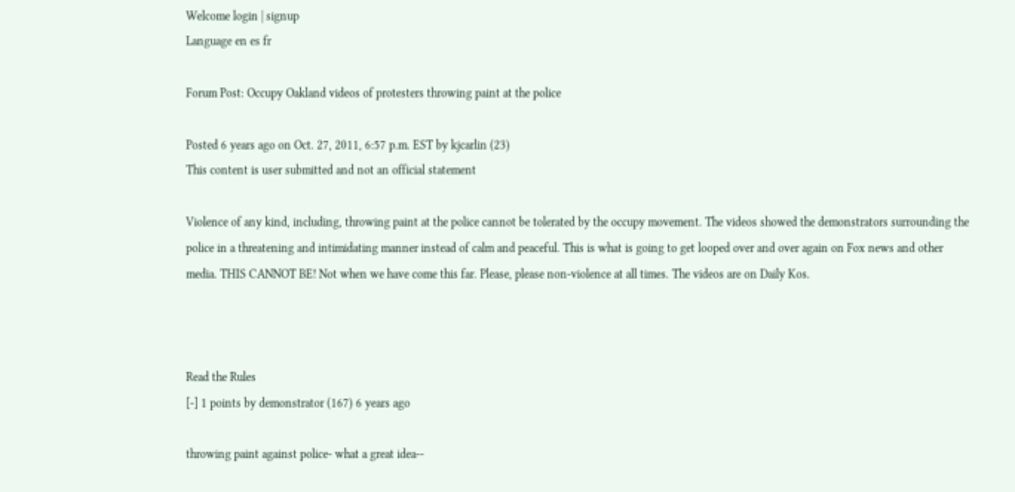Welcome login | signup
Language en es fr

Forum Post: Occupy Oakland videos of protesters throwing paint at the police

Posted 6 years ago on Oct. 27, 2011, 6:57 p.m. EST by kjcarlin (23)
This content is user submitted and not an official statement

Violence of any kind, including, throwing paint at the police cannot be tolerated by the occupy movement. The videos showed the demonstrators surrounding the police in a threatening and intimidating manner instead of calm and peaceful. This is what is going to get looped over and over again on Fox news and other media. THIS CANNOT BE! Not when we have come this far. Please, please non-violence at all times. The videos are on Daily Kos.



Read the Rules
[-] 1 points by demonstrator (167) 6 years ago

throwing paint against police- what a great idea--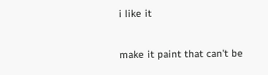i like it

make it paint that can't be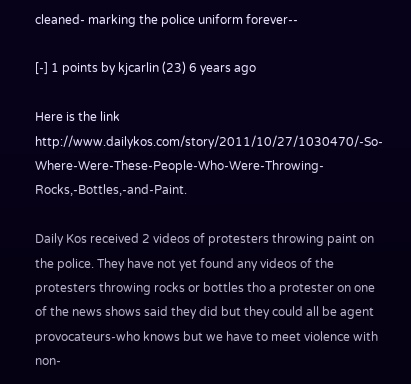cleaned- marking the police uniform forever--

[-] 1 points by kjcarlin (23) 6 years ago

Here is the link http://www.dailykos.com/story/2011/10/27/1030470/-So-Where-Were-These-People-Who-Were-Throwing-Rocks,-Bottles,-and-Paint.

Daily Kos received 2 videos of protesters throwing paint on the police. They have not yet found any videos of the protesters throwing rocks or bottles tho a protester on one of the news shows said they did but they could all be agent provocateurs-who knows but we have to meet violence with non-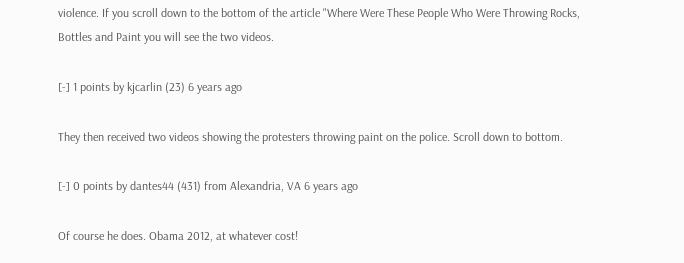violence. If you scroll down to the bottom of the article "Where Were These People Who Were Throwing Rocks, Bottles and Paint you will see the two videos.

[-] 1 points by kjcarlin (23) 6 years ago

They then received two videos showing the protesters throwing paint on the police. Scroll down to bottom.

[-] 0 points by dantes44 (431) from Alexandria, VA 6 years ago

Of course he does. Obama 2012, at whatever cost!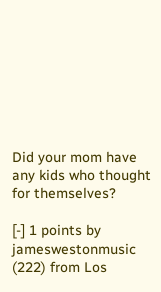Did your mom have any kids who thought for themselves?

[-] 1 points by jameswestonmusic (222) from Los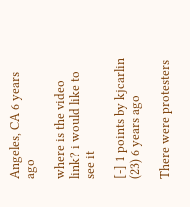Angeles, CA 6 years ago

where is the video link? i would like to see it

[-] 1 points by kjcarlin (23) 6 years ago

There were protesters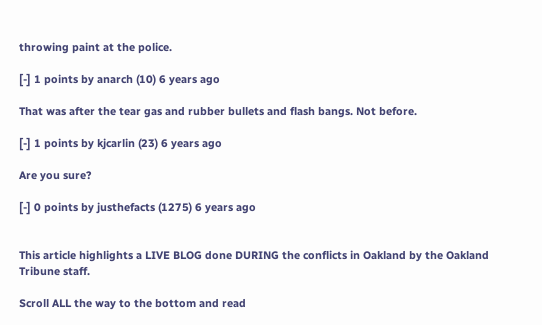throwing paint at the police.

[-] 1 points by anarch (10) 6 years ago

That was after the tear gas and rubber bullets and flash bangs. Not before.

[-] 1 points by kjcarlin (23) 6 years ago

Are you sure?

[-] 0 points by justhefacts (1275) 6 years ago


This article highlights a LIVE BLOG done DURING the conflicts in Oakland by the Oakland Tribune staff.

Scroll ALL the way to the bottom and read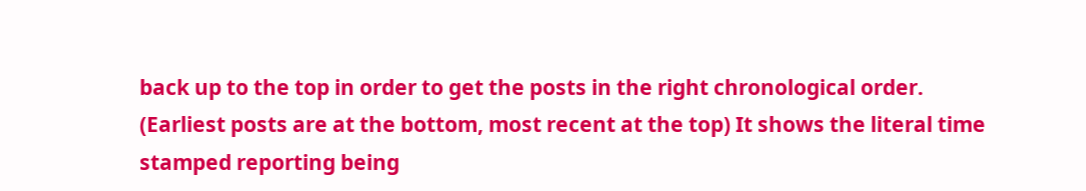back up to the top in order to get the posts in the right chronological order. (Earliest posts are at the bottom, most recent at the top) It shows the literal time stamped reporting being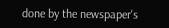done by the newspaper's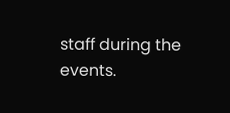staff during the events.